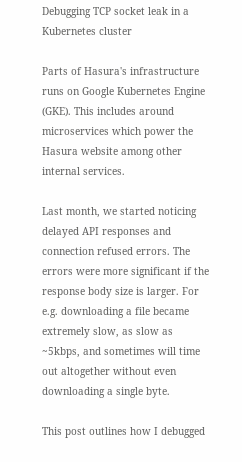Debugging TCP socket leak in a Kubernetes cluster

Parts of Hasura's infrastructure runs on Google Kubernetes Engine (GKE). This includes around microservices which power the Hasura website among other internal services.

Last month, we started noticing delayed API responses and connection refused errors. The errors were more significant if the response body size is larger. For e.g. downloading a file became extremely slow, as slow as ~5kbps, and sometimes will time out altogether without even downloading a single byte.

This post outlines how I debugged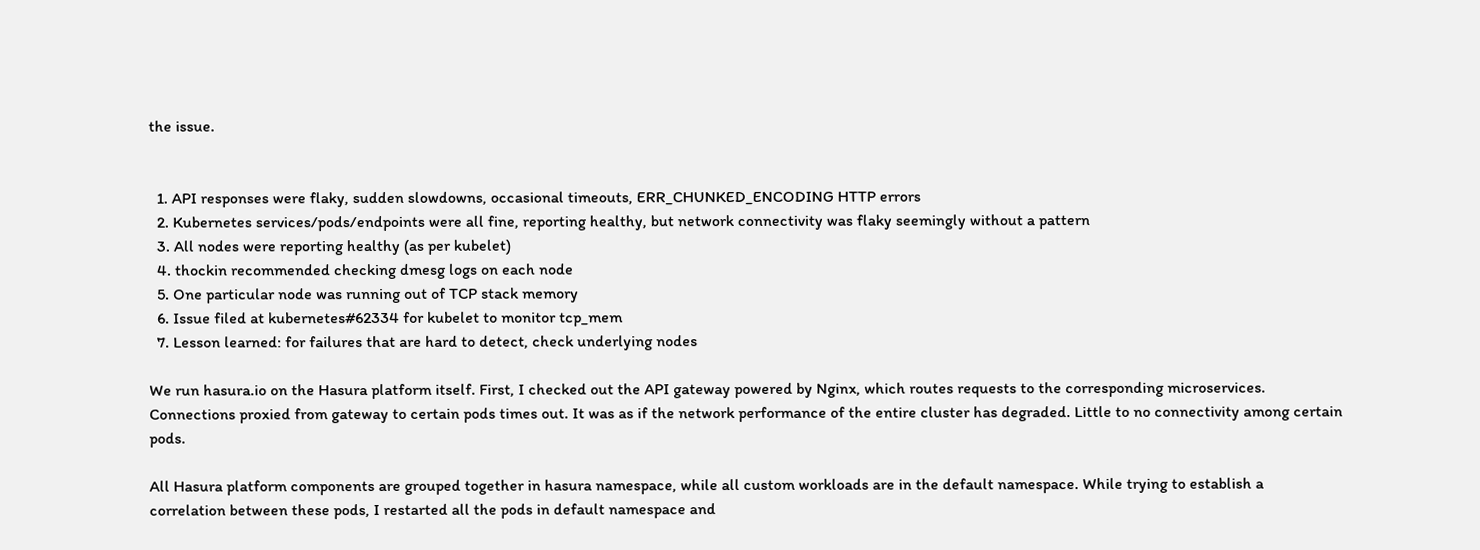the issue.


  1. API responses were flaky, sudden slowdowns, occasional timeouts, ERR_CHUNKED_ENCODING HTTP errors
  2. Kubernetes services/pods/endpoints were all fine, reporting healthy, but network connectivity was flaky seemingly without a pattern
  3. All nodes were reporting healthy (as per kubelet)
  4. thockin recommended checking dmesg logs on each node
  5. One particular node was running out of TCP stack memory
  6. Issue filed at kubernetes#62334 for kubelet to monitor tcp_mem
  7. Lesson learned: for failures that are hard to detect, check underlying nodes

We run hasura.io on the Hasura platform itself. First, I checked out the API gateway powered by Nginx, which routes requests to the corresponding microservices. Connections proxied from gateway to certain pods times out. It was as if the network performance of the entire cluster has degraded. Little to no connectivity among certain pods.

All Hasura platform components are grouped together in hasura namespace, while all custom workloads are in the default namespace. While trying to establish a correlation between these pods, I restarted all the pods in default namespace and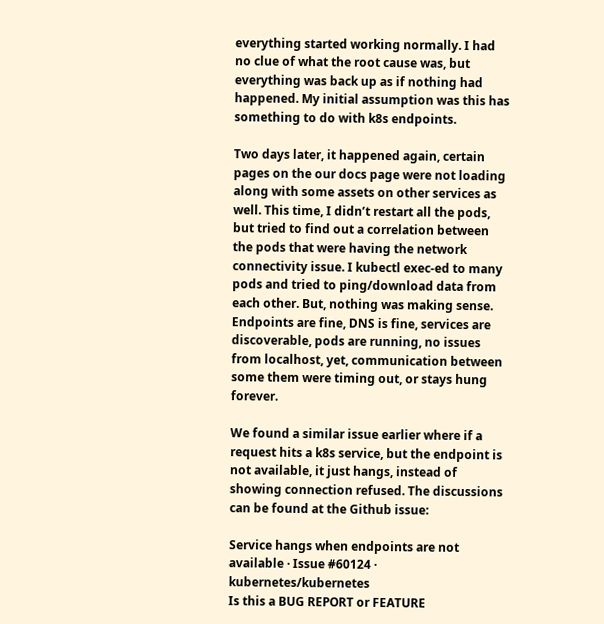everything started working normally. I had no clue of what the root cause was, but everything was back up as if nothing had happened. My initial assumption was this has something to do with k8s endpoints.

Two days later, it happened again, certain pages on the our docs page were not loading along with some assets on other services as well. This time, I didn’t restart all the pods, but tried to find out a correlation between the pods that were having the network connectivity issue. I kubectl exec-ed to many pods and tried to ping/download data from each other. But, nothing was making sense. Endpoints are fine, DNS is fine, services are discoverable, pods are running, no issues from localhost, yet, communication between some them were timing out, or stays hung forever.

We found a similar issue earlier where if a request hits a k8s service, but the endpoint is not available, it just hangs, instead of showing connection refused. The discussions can be found at the Github issue:

Service hangs when endpoints are not available · Issue #60124 · kubernetes/kubernetes
Is this a BUG REPORT or FEATURE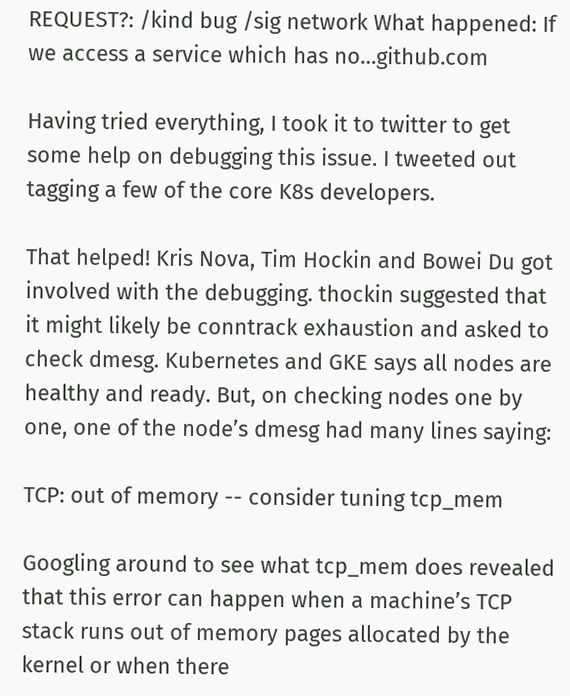REQUEST?: /kind bug /sig network What happened: If we access a service which has no…github.com

Having tried everything, I took it to twitter to get some help on debugging this issue. I tweeted out tagging a few of the core K8s developers.

That helped! Kris Nova, Tim Hockin and Bowei Du got involved with the debugging. thockin suggested that it might likely be conntrack exhaustion and asked to check dmesg. Kubernetes and GKE says all nodes are healthy and ready. But, on checking nodes one by one, one of the node’s dmesg had many lines saying:

TCP: out of memory -- consider tuning tcp_mem

Googling around to see what tcp_mem does revealed that this error can happen when a machine’s TCP stack runs out of memory pages allocated by the kernel or when there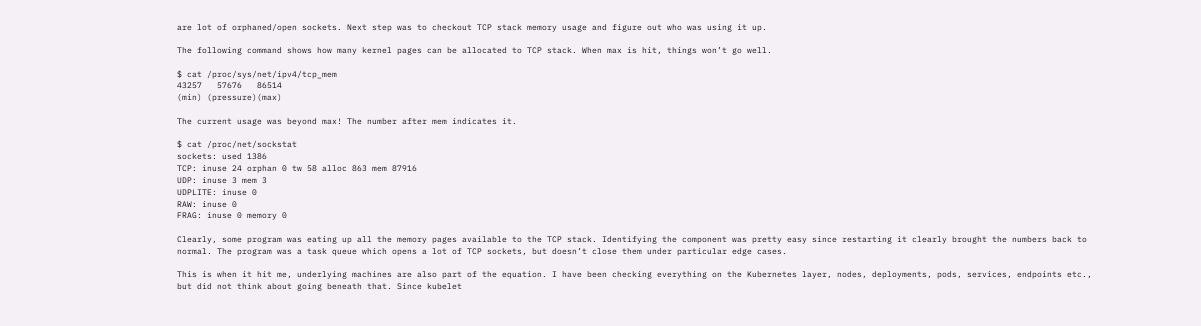are lot of orphaned/open sockets. Next step was to checkout TCP stack memory usage and figure out who was using it up.

The following command shows how many kernel pages can be allocated to TCP stack. When max is hit, things won’t go well.

$ cat /proc/sys/net/ipv4/tcp_mem
43257   57676   86514
(min) (pressure)(max)

The current usage was beyond max! The number after mem indicates it.

$ cat /proc/net/sockstat
sockets: used 1386
TCP: inuse 24 orphan 0 tw 58 alloc 863 mem 87916
UDP: inuse 3 mem 3
UDPLITE: inuse 0
RAW: inuse 0
FRAG: inuse 0 memory 0

Clearly, some program was eating up all the memory pages available to the TCP stack. Identifying the component was pretty easy since restarting it clearly brought the numbers back to normal. The program was a task queue which opens a lot of TCP sockets, but doesn’t close them under particular edge cases.

This is when it hit me, underlying machines are also part of the equation. I have been checking everything on the Kubernetes layer, nodes, deployments, pods, services, endpoints etc., but did not think about going beneath that. Since kubelet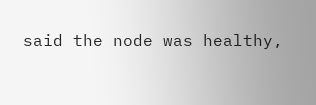said the node was healthy,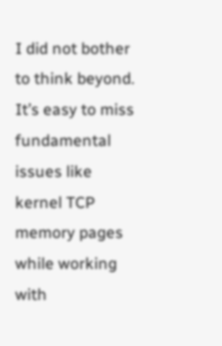I did not bother to think beyond. It’s easy to miss fundamental issues like kernel TCP memory pages while working with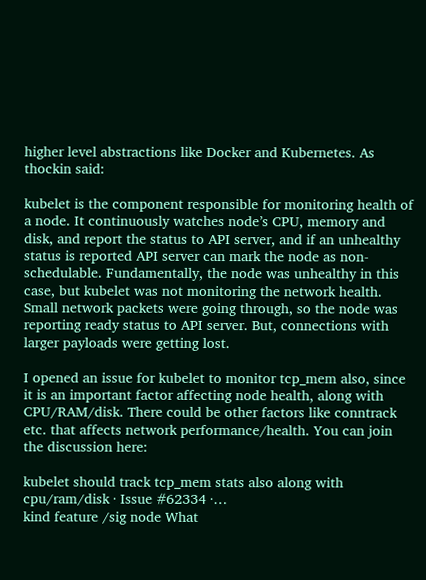higher level abstractions like Docker and Kubernetes. As thockin said:

kubelet is the component responsible for monitoring health of a node. It continuously watches node’s CPU, memory and disk, and report the status to API server, and if an unhealthy status is reported API server can mark the node as non-schedulable. Fundamentally, the node was unhealthy in this case, but kubelet was not monitoring the network health. Small network packets were going through, so the node was reporting ready status to API server. But, connections with larger payloads were getting lost.

I opened an issue for kubelet to monitor tcp_mem also, since it is an important factor affecting node health, along with CPU/RAM/disk. There could be other factors like conntrack etc. that affects network performance/health. You can join the discussion here:

kubelet should track tcp_mem stats also along with cpu/ram/disk · Issue #62334 ·…
kind feature /sig node What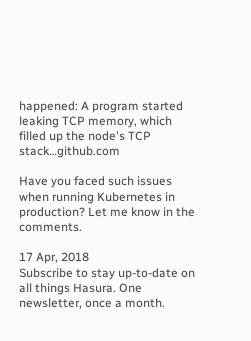happened: A program started leaking TCP memory, which filled up the node's TCP stack…github.com

Have you faced such issues when running Kubernetes in production? Let me know in the comments.

17 Apr, 2018
Subscribe to stay up-to-date on all things Hasura. One newsletter, once a month.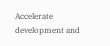Accelerate development and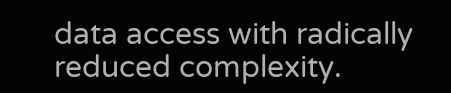data access with radically reduced complexity.